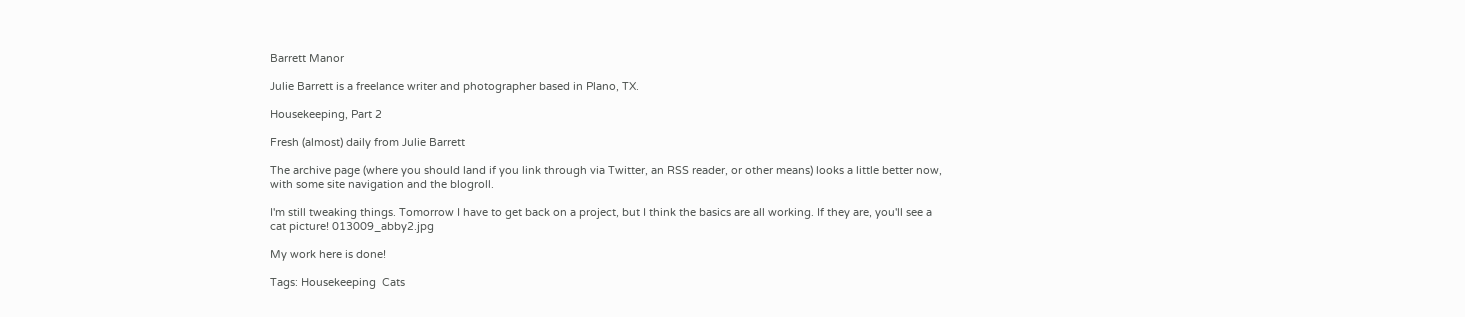Barrett Manor

Julie Barrett is a freelance writer and photographer based in Plano, TX.

Housekeeping, Part 2

Fresh (almost) daily from Julie Barrett

The archive page (where you should land if you link through via Twitter, an RSS reader, or other means) looks a little better now, with some site navigation and the blogroll.

I'm still tweaking things. Tomorrow I have to get back on a project, but I think the basics are all working. If they are, you'll see a cat picture! 013009_abby2.jpg

My work here is done!

Tags: Housekeeping  Cats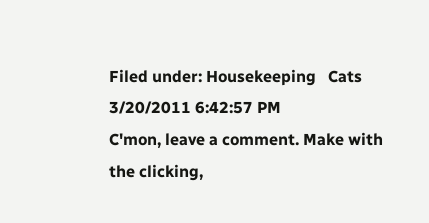Filed under: Housekeeping   Cats
3/20/2011 6:42:57 PM
C'mon, leave a comment. Make with the clicking,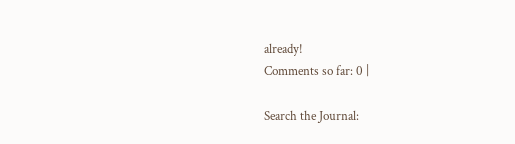already!
Comments so far: 0 |

Search the Journal: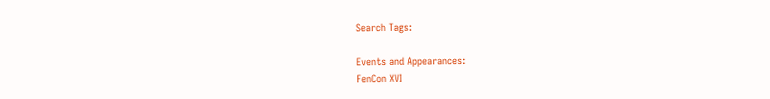Search Tags:

Events and Appearances:
FenCon XVI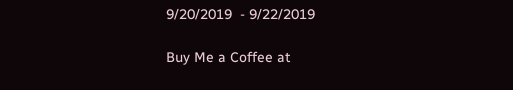9/20/2019  - 9/22/2019

Buy Me a Coffee at